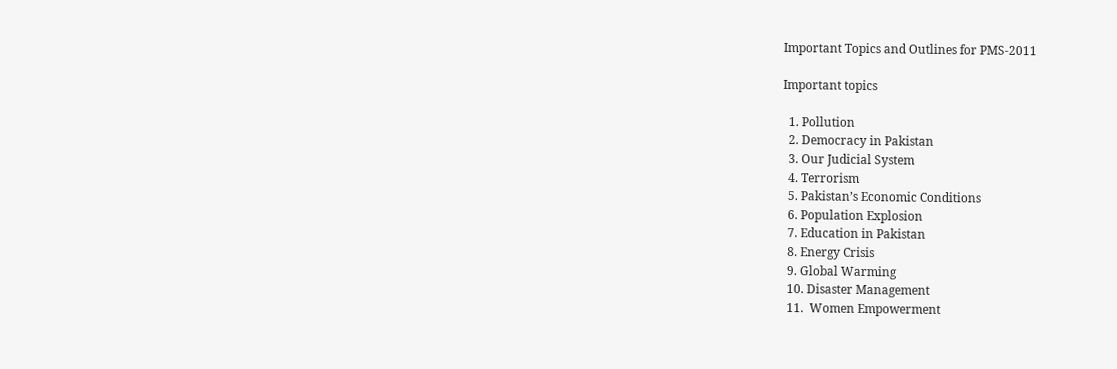Important Topics and Outlines for PMS-2011

Important topics

  1. Pollution
  2. Democracy in Pakistan
  3. Our Judicial System
  4. Terrorism
  5. Pakistan’s Economic Conditions
  6. Population Explosion
  7. Education in Pakistan
  8. Energy Crisis
  9. Global Warming
  10. Disaster Management
  11.  Women Empowerment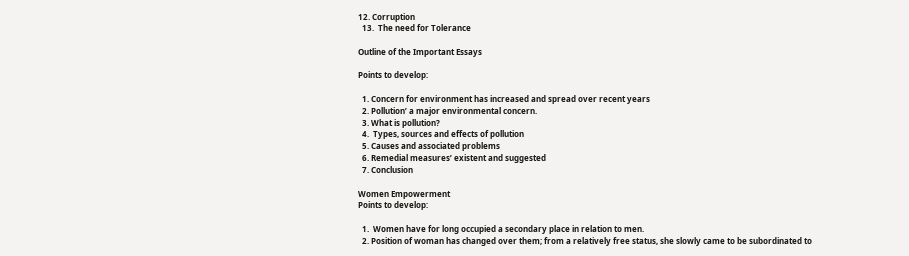12. Corruption
  13.  The need for Tolerance

Outline of the Important Essays

Points to develop:

  1. Concern for environment has increased and spread over recent years
  2. Pollution’ a major environmental concern.
  3. What is pollution?
  4.  Types, sources and effects of pollution
  5. Causes and associated problems
  6. Remedial measures’ existent and suggested
  7. Conclusion

Women Empowerment
Points to develop:

  1.  Women have for long occupied a secondary place in relation to men.
  2. Position of woman has changed over them; from a relatively free status, she slowly came to be subordinated to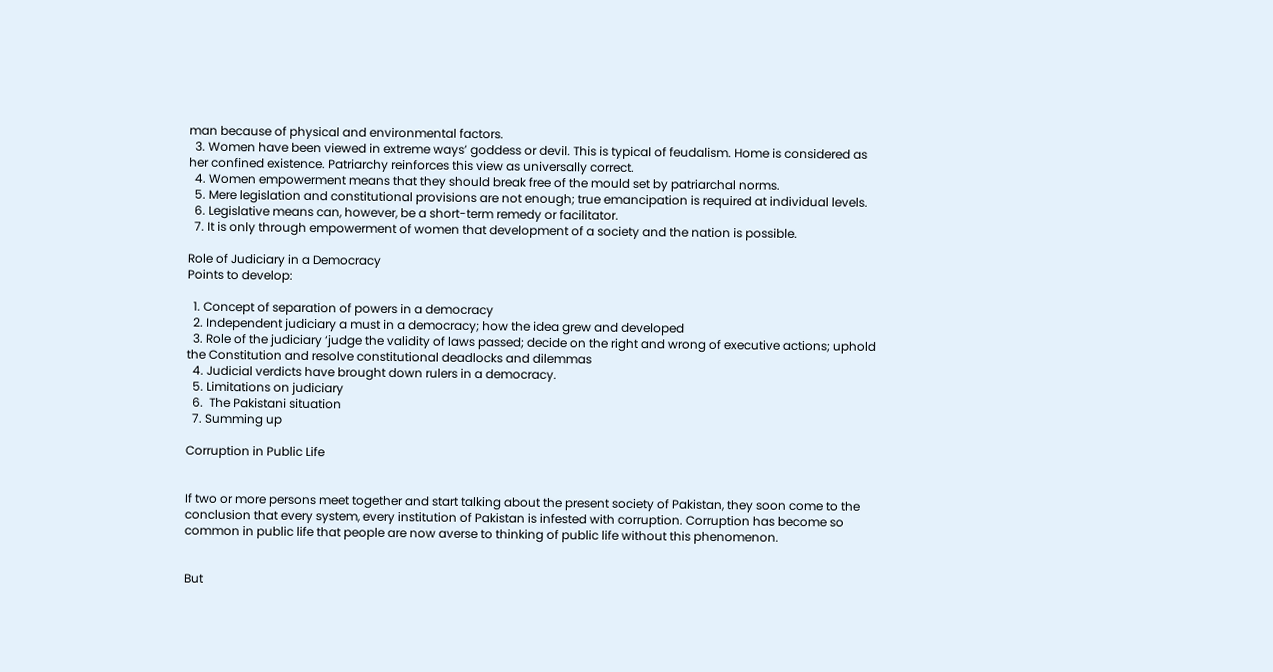man because of physical and environmental factors.
  3. Women have been viewed in extreme ways’ goddess or devil. This is typical of feudalism. Home is considered as her confined existence. Patriarchy reinforces this view as universally correct.
  4. Women empowerment means that they should break free of the mould set by patriarchal norms.
  5. Mere legislation and constitutional provisions are not enough; true emancipation is required at individual levels.
  6. Legislative means can, however, be a short-term remedy or facilitator.
  7. It is only through empowerment of women that development of a society and the nation is possible.

Role of Judiciary in a Democracy
Points to develop:

  1. Concept of separation of powers in a democracy
  2. Independent judiciary a must in a democracy; how the idea grew and developed
  3. Role of the judiciary ‘judge the validity of laws passed; decide on the right and wrong of executive actions; uphold the Constitution and resolve constitutional deadlocks and dilemmas
  4. Judicial verdicts have brought down rulers in a democracy.
  5. Limitations on judiciary
  6.  The Pakistani situation
  7. Summing up

Corruption in Public Life


If two or more persons meet together and start talking about the present society of Pakistan, they soon come to the conclusion that every system, every institution of Pakistan is infested with corruption. Corruption has become so common in public life that people are now averse to thinking of public life without this phenomenon.


But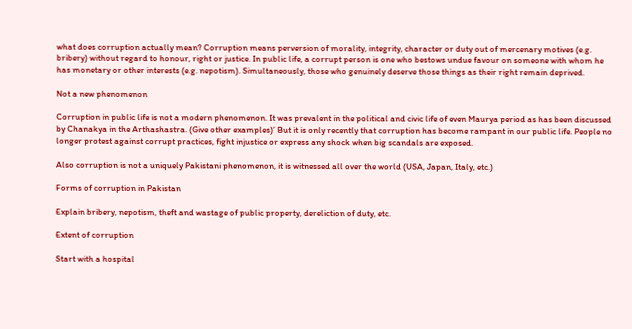what does corruption actually mean? Corruption means perversion of morality, integrity, character or duty out of mercenary motives (e.g. bribery) without regard to honour, right or justice. In public life, a corrupt person is one who bestows undue favour on someone with whom he has monetary or other interests (e.g. nepotism). Simultaneously, those who genuinely deserve those things as their right remain deprived.

Not a new phenomenon

Corruption in public life is not a modern phenomenon. It was prevalent in the political and civic life of even Maurya period as has been discussed by Chanakya in the Arthashastra. (Give other examples)’ But it is only recently that corruption has become rampant in our public life. People no longer protest against corrupt practices, fight injustice or express any shock when big scandals are exposed.

Also corruption is not a uniquely Pakistani phenomenon, it is witnessed all over the world (USA, Japan, Italy, etc.)

Forms of corruption in Pakistan

Explain bribery, nepotism, theft and wastage of public property, dereliction of duty, etc.

Extent of corruption

Start with a hospital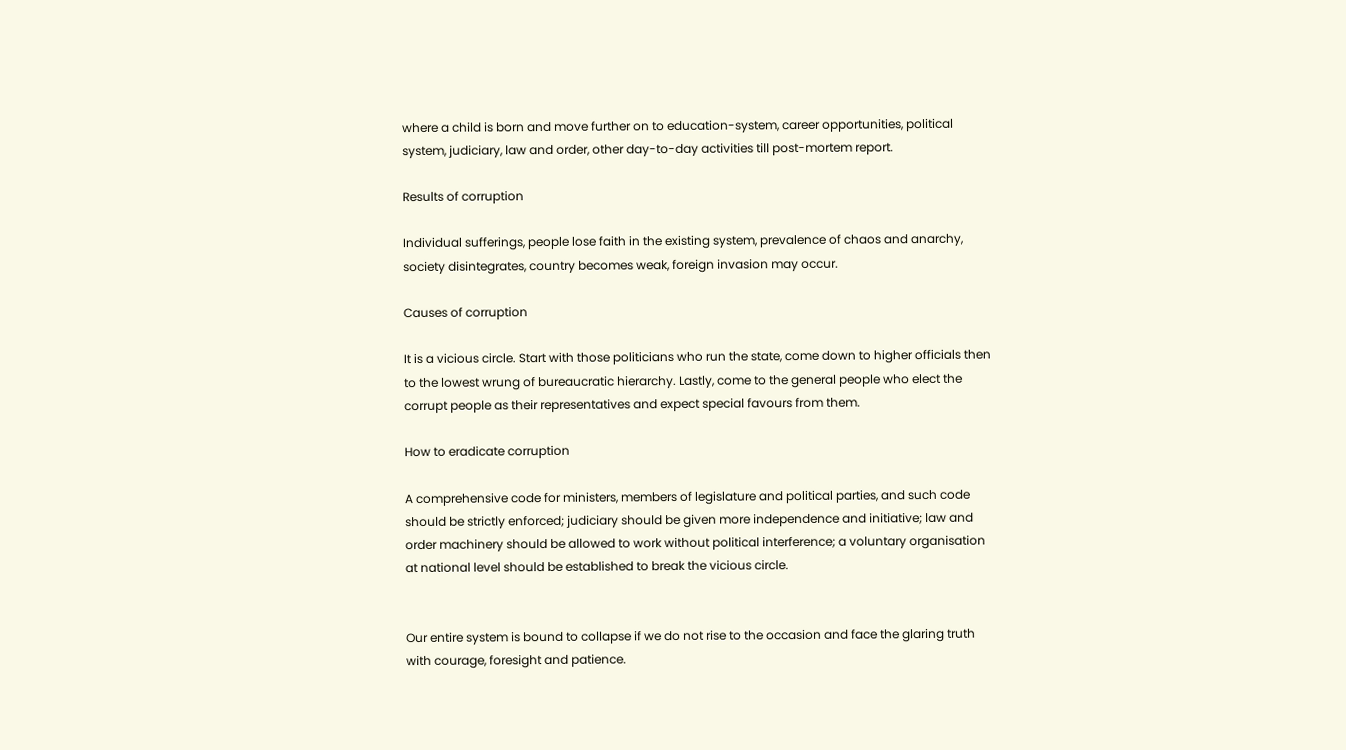where a child is born and move further on to education-system, career opportunities, political system, judiciary, law and order, other day-to-day activities till post-mortem report.

Results of corruption

Individual sufferings, people lose faith in the existing system, prevalence of chaos and anarchy, society disintegrates, country becomes weak, foreign invasion may occur.

Causes of corruption

It is a vicious circle. Start with those politicians who run the state, come down to higher officials then to the lowest wrung of bureaucratic hierarchy. Lastly, come to the general people who elect the corrupt people as their representatives and expect special favours from them.

How to eradicate corruption

A comprehensive code for ministers, members of legislature and political parties, and such code should be strictly enforced; judiciary should be given more independence and initiative; law and order machinery should be allowed to work without political interference; a voluntary organisation at national level should be established to break the vicious circle.


Our entire system is bound to collapse if we do not rise to the occasion and face the glaring truth with courage, foresight and patience.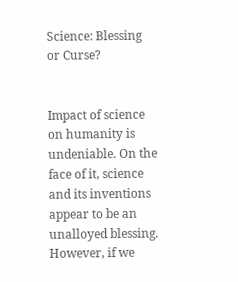Science: Blessing or Curse?


Impact of science on humanity is undeniable. On the face of it, science and its inventions appear to be an unalloyed blessing. However, if we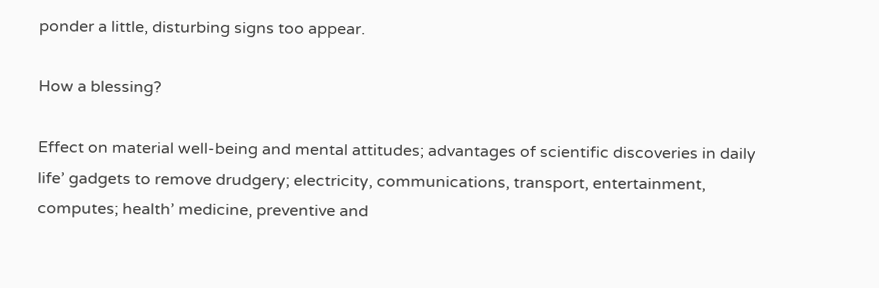ponder a little, disturbing signs too appear.

How a blessing?

Effect on material well-being and mental attitudes; advantages of scientific discoveries in daily life’ gadgets to remove drudgery; electricity, communications, transport, entertainment, computes; health’ medicine, preventive and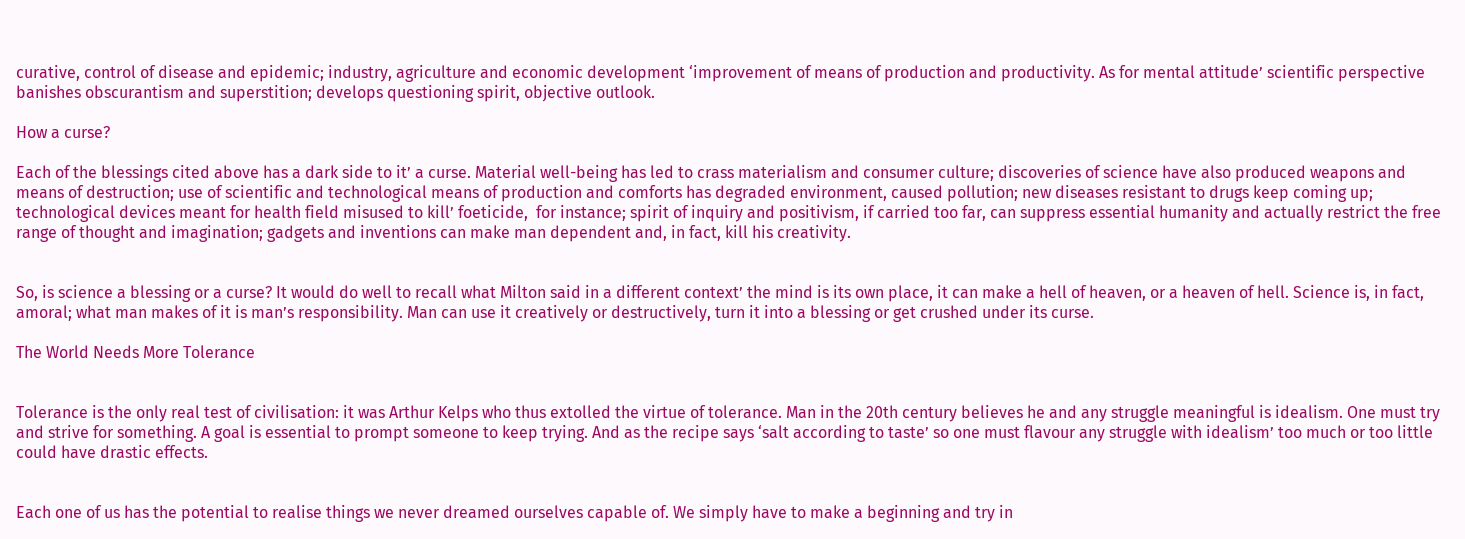curative, control of disease and epidemic; industry, agriculture and economic development ‘improvement of means of production and productivity. As for mental attitude’ scientific perspective banishes obscurantism and superstition; develops questioning spirit, objective outlook.

How a curse?

Each of the blessings cited above has a dark side to it’ a curse. Material well-being has led to crass materialism and consumer culture; discoveries of science have also produced weapons and means of destruction; use of scientific and technological means of production and comforts has degraded environment, caused pollution; new diseases resistant to drugs keep coming up; technological devices meant for health field misused to kill’ foeticide,  for instance; spirit of inquiry and positivism, if carried too far, can suppress essential humanity and actually restrict the free range of thought and imagination; gadgets and inventions can make man dependent and, in fact, kill his creativity.


So, is science a blessing or a curse? It would do well to recall what Milton said in a different context’ the mind is its own place, it can make a hell of heaven, or a heaven of hell. Science is, in fact, amoral; what man makes of it is man’s responsibility. Man can use it creatively or destructively, turn it into a blessing or get crushed under its curse.

The World Needs More Tolerance


Tolerance is the only real test of civilisation: it was Arthur Kelps who thus extolled the virtue of tolerance. Man in the 20th century believes he and any struggle meaningful is idealism. One must try and strive for something. A goal is essential to prompt someone to keep trying. And as the recipe says ‘salt according to taste’ so one must flavour any struggle with idealism’ too much or too little could have drastic effects.


Each one of us has the potential to realise things we never dreamed ourselves capable of. We simply have to make a beginning and try in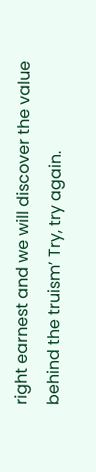right earnest and we will discover the value behind the truism’ Try, try again.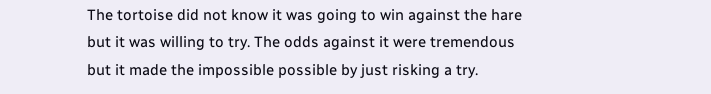The tortoise did not know it was going to win against the hare but it was willing to try. The odds against it were tremendous but it made the impossible possible by just risking a try.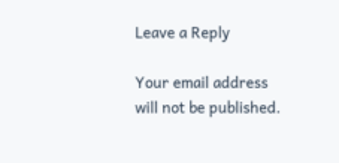Leave a Reply

Your email address will not be published.